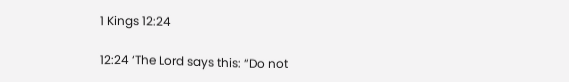1 Kings 12:24

12:24 ‘The Lord says this: “Do not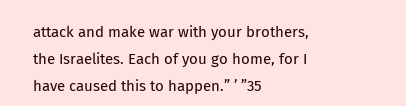attack and make war with your brothers, the Israelites. Each of you go home, for I have caused this to happen.” ’ ”35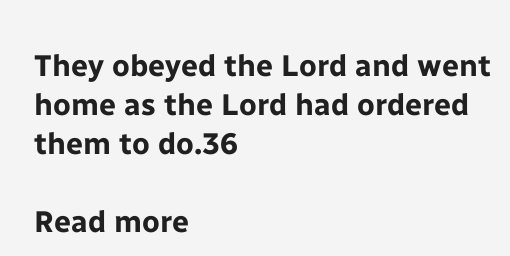They obeyed the Lord and went home as the Lord had ordered them to do.36

Read more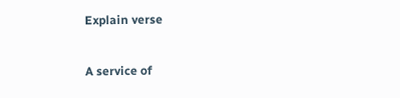Explain verse

A service of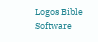Logos Bible Software